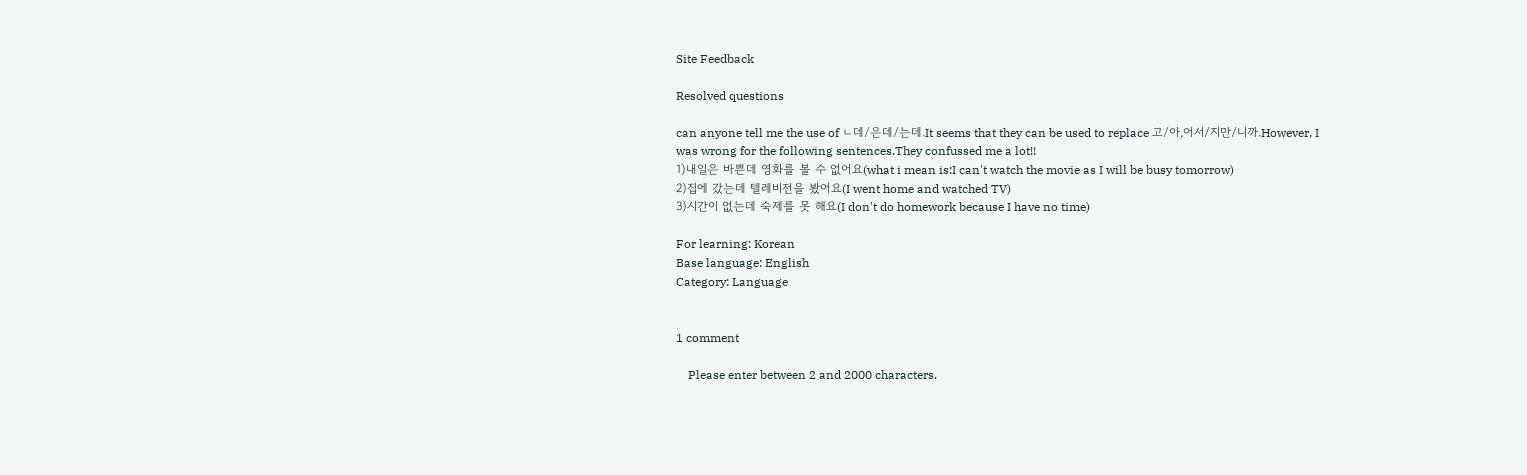Site Feedback

Resolved questions

can anyone tell me the use of ㄴ데/은데/는데.It seems that they can be used to replace 고/아,어서/지만/니까.However, I was wrong for the following sentences.They confussed me a lot!!
1)내일은 바쁜데 영화를 볼 수 없어요(what i mean is:I can't watch the movie as I will be busy tomorrow)
2)집에 갔는데 텔레비전을 봤어요(I went home and watched TV)
3)시간이 없는데 숙제를 못 해요(I don't do homework because I have no time)

For learning: Korean
Base language: English
Category: Language


1 comment

    Please enter between 2 and 2000 characters.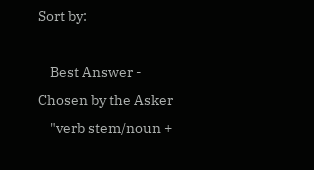Sort by:

    Best Answer - Chosen by the Asker
    "verb stem/noun +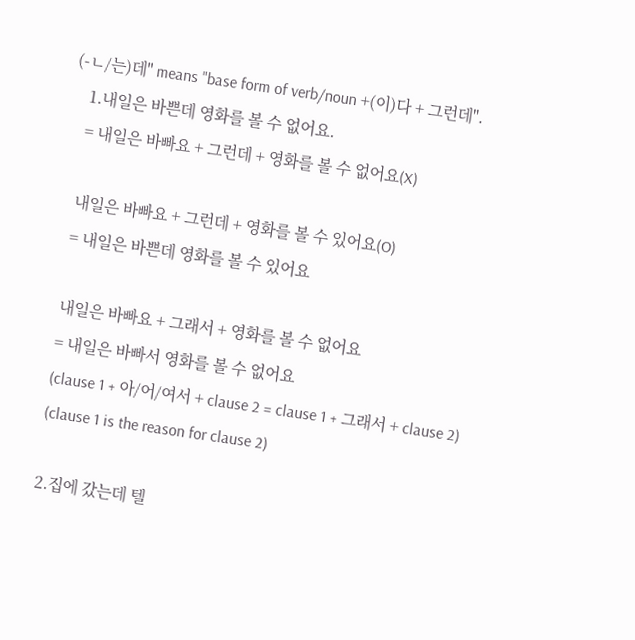(-ㄴ/는)데" means "base form of verb/noun +(이)다 + 그런데".
    1.내일은 바쁜데 영화를 볼 수 없어요.
    = 내일은 바빠요 + 그런데 + 영화를 볼 수 없어요(X)

    내일은 바빠요 + 그런데 + 영화를 볼 수 있어요(O)
    = 내일은 바쁜데 영화를 볼 수 있어요

    내일은 바빠요 + 그래서 + 영화를 볼 수 없어요
    = 내일은 바빠서 영화를 볼 수 없어요
    (clause 1 + 아/어/여서 + clause 2 = clause 1 + 그래서 + clause 2)
    (clause 1 is the reason for clause 2)

    2.집에 갔는데 텔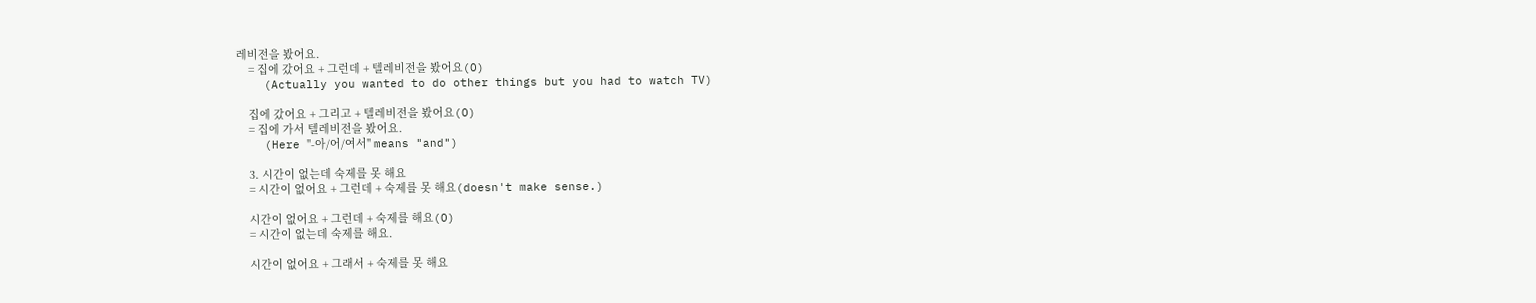레비전을 봤어요.
    = 집에 갔어요 + 그런데 + 텔레비전을 봤어요(O)
    (Actually you wanted to do other things but you had to watch TV)

    집에 갔어요 + 그리고 + 텔레비전을 봤어요(O)
    = 집에 가서 텔레비전을 봤어요.
    (Here "-아/어/여서" means "and")

    3. 시간이 없는데 숙제를 못 해요
    = 시간이 없어요 + 그런데 + 숙제를 못 해요(doesn't make sense.)

    시간이 없어요 + 그런데 + 숙제를 해요(O)
    = 시간이 없는데 숙제를 해요.

    시간이 없어요 + 그래서 + 숙제를 못 해요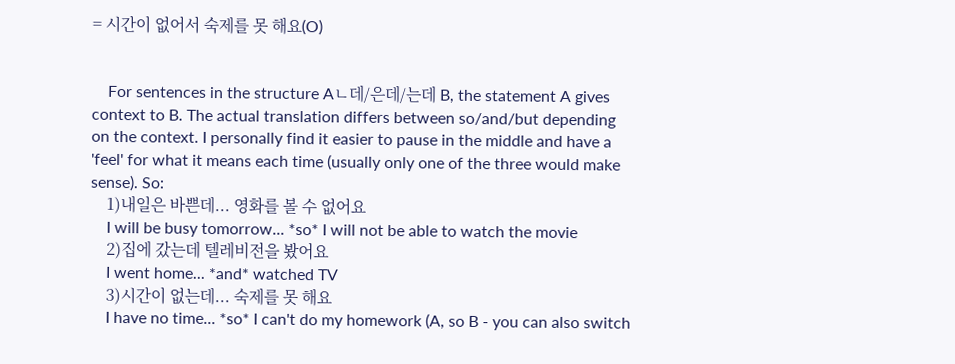= 시간이 없어서 숙제를 못 해요(O)


    For sentences in the structure Aㄴ데/은데/는데 B, the statement A gives context to B. The actual translation differs between so/and/but depending on the context. I personally find it easier to pause in the middle and have a 'feel' for what it means each time (usually only one of the three would make sense). So:
    1)내일은 바쁜데... 영화를 볼 수 없어요
    I will be busy tomorrow... *so* I will not be able to watch the movie
    2)집에 갔는데 텔레비전을 봤어요
    I went home... *and* watched TV
    3)시간이 없는데... 숙제를 못 해요
    I have no time... *so* I can't do my homework (A, so B - you can also switch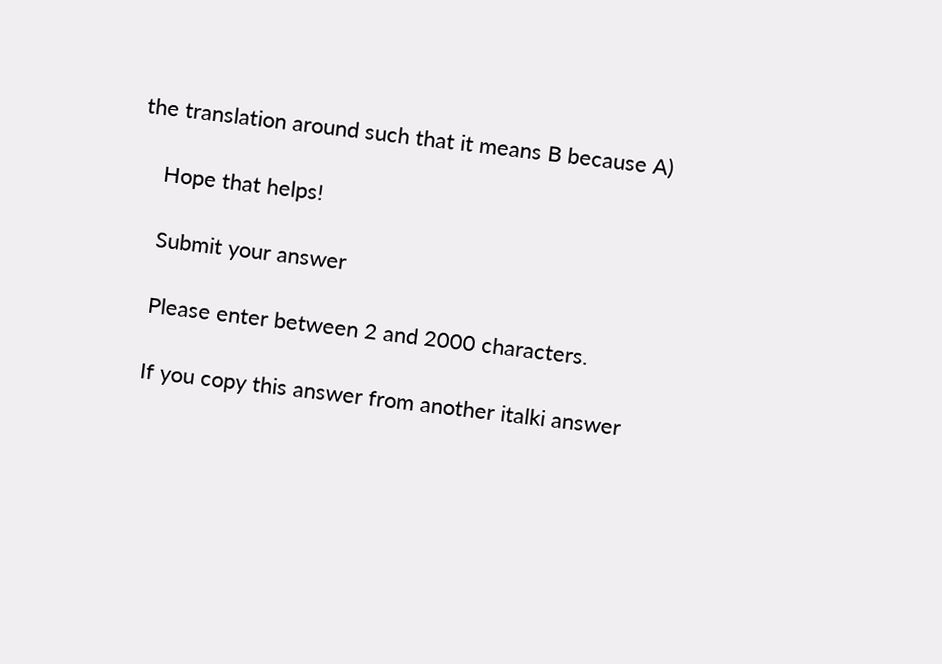the translation around such that it means B because A)

    Hope that helps!

    Submit your answer

    Please enter between 2 and 2000 characters.

    If you copy this answer from another italki answer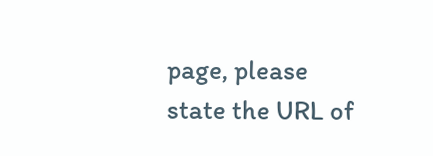page, please state the URL of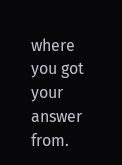where you got your answer from.